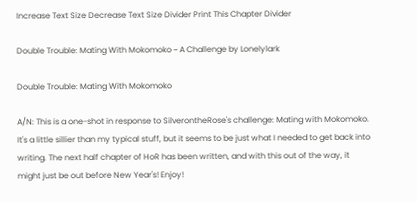Increase Text Size Decrease Text Size Divider Print This Chapter Divider

Double Trouble: Mating With Mokomoko ~ A Challenge by Lonelylark

Double Trouble: Mating With Mokomoko

A/N: This is a one-shot in response to SilverontheRose's challenge: Mating with Mokomoko. It's a little sillier than my typical stuff, but it seems to be just what I needed to get back into writing. The next half chapter of HoR has been written, and with this out of the way, it might just be out before New Year's! Enjoy!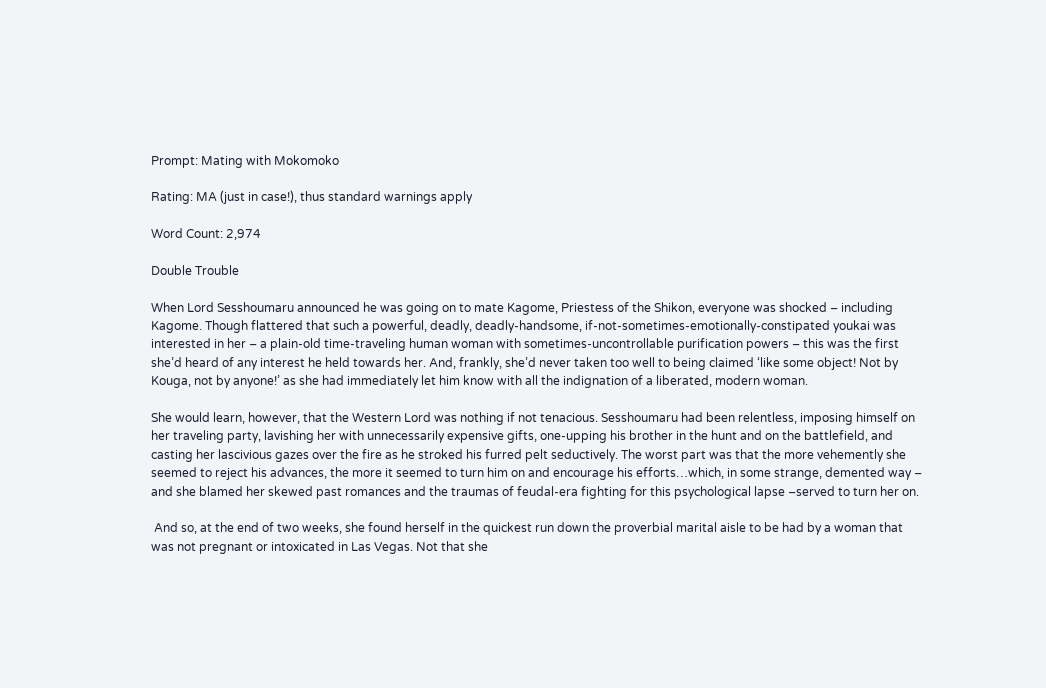Prompt: Mating with Mokomoko

Rating: MA (just in case!), thus standard warnings apply

Word Count: 2,974

Double Trouble

When Lord Sesshoumaru announced he was going on to mate Kagome, Priestess of the Shikon, everyone was shocked – including Kagome. Though flattered that such a powerful, deadly, deadly-handsome, if-not-sometimes-emotionally-constipated youkai was interested in her – a plain-old time-traveling human woman with sometimes-uncontrollable purification powers – this was the first she’d heard of any interest he held towards her. And, frankly, she’d never taken too well to being claimed ‘like some object! Not by Kouga, not by anyone!’ as she had immediately let him know with all the indignation of a liberated, modern woman.

She would learn, however, that the Western Lord was nothing if not tenacious. Sesshoumaru had been relentless, imposing himself on her traveling party, lavishing her with unnecessarily expensive gifts, one-upping his brother in the hunt and on the battlefield, and casting her lascivious gazes over the fire as he stroked his furred pelt seductively. The worst part was that the more vehemently she seemed to reject his advances, the more it seemed to turn him on and encourage his efforts…which, in some strange, demented way – and she blamed her skewed past romances and the traumas of feudal-era fighting for this psychological lapse –served to turn her on.

 And so, at the end of two weeks, she found herself in the quickest run down the proverbial marital aisle to be had by a woman that was not pregnant or intoxicated in Las Vegas. Not that she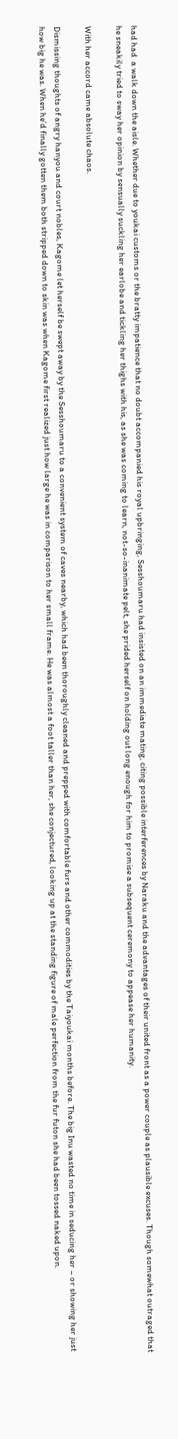had had  a walk down the aisle. Whether due to youkai customs or the bratty impatience that no doubt accompanied his royal upbringing, Sesshoumaru had insisted on an immediate mating, citing possible interferences by Naraku and the advantages of their united front as a power couple as plausible excuses. Though somewhat outraged that he sneakily tried to sway her opinion by sensually suckling her earlobe and tickling her thighs with his, as she was coming to learn, not-so-inanimate pelt, she prided herself on holding out long enough for him to promise a subsequent ceremony to appease her humanity.

With her accord came absolute chaos.

Dismissing thoughts of angry hanyou and court nobles, Kagome let herself be swept away by the Sesshoumaru to a convenient system of caves nearby, which had been thoroughly cleaned and prepped with comfortable furs and other commodities by the Taiyoukai months before. The big Inu wasted no time in seducing her – or showing her just how big he was. When he’d finally gotten them both stripped down to skin was when Kagome first realized just how large he was in comparison to her small frame. He was almost a foot taller than her, she conjectured, looking up at the standing figure of male perfection from the fur futon she had been tossed naked upon.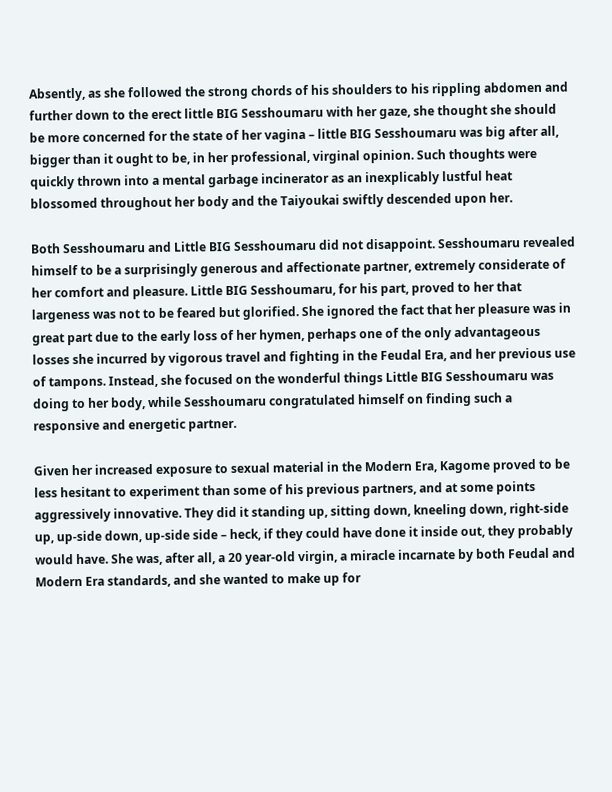Absently, as she followed the strong chords of his shoulders to his rippling abdomen and further down to the erect little BIG Sesshoumaru with her gaze, she thought she should be more concerned for the state of her vagina – little BIG Sesshoumaru was big after all, bigger than it ought to be, in her professional, virginal opinion. Such thoughts were quickly thrown into a mental garbage incinerator as an inexplicably lustful heat blossomed throughout her body and the Taiyoukai swiftly descended upon her.

Both Sesshoumaru and Little BIG Sesshoumaru did not disappoint. Sesshoumaru revealed himself to be a surprisingly generous and affectionate partner, extremely considerate of her comfort and pleasure. Little BIG Sesshoumaru, for his part, proved to her that largeness was not to be feared but glorified. She ignored the fact that her pleasure was in great part due to the early loss of her hymen, perhaps one of the only advantageous losses she incurred by vigorous travel and fighting in the Feudal Era, and her previous use of tampons. Instead, she focused on the wonderful things Little BIG Sesshoumaru was doing to her body, while Sesshoumaru congratulated himself on finding such a responsive and energetic partner.

Given her increased exposure to sexual material in the Modern Era, Kagome proved to be less hesitant to experiment than some of his previous partners, and at some points aggressively innovative. They did it standing up, sitting down, kneeling down, right-side up, up-side down, up-side side – heck, if they could have done it inside out, they probably would have. She was, after all, a 20 year-old virgin, a miracle incarnate by both Feudal and Modern Era standards, and she wanted to make up for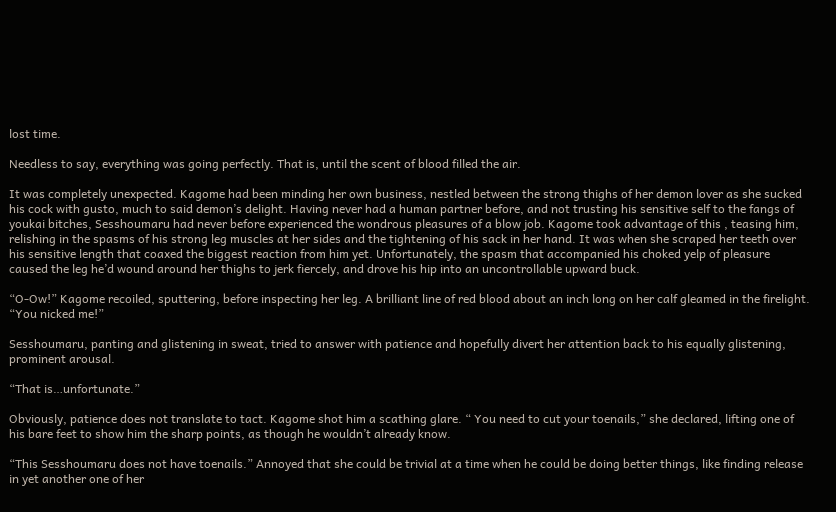lost time.

Needless to say, everything was going perfectly. That is, until the scent of blood filled the air.

It was completely unexpected. Kagome had been minding her own business, nestled between the strong thighs of her demon lover as she sucked his cock with gusto, much to said demon’s delight. Having never had a human partner before, and not trusting his sensitive self to the fangs of youkai bitches, Sesshoumaru had never before experienced the wondrous pleasures of a blow job. Kagome took advantage of this , teasing him, relishing in the spasms of his strong leg muscles at her sides and the tightening of his sack in her hand. It was when she scraped her teeth over his sensitive length that coaxed the biggest reaction from him yet. Unfortunately, the spasm that accompanied his choked yelp of pleasure caused the leg he’d wound around her thighs to jerk fiercely, and drove his hip into an uncontrollable upward buck.

“O-Ow!” Kagome recoiled, sputtering, before inspecting her leg. A brilliant line of red blood about an inch long on her calf gleamed in the firelight. “You nicked me!”

Sesshoumaru, panting and glistening in sweat, tried to answer with patience and hopefully divert her attention back to his equally glistening, prominent arousal.

“That is…unfortunate.”

Obviously, patience does not translate to tact. Kagome shot him a scathing glare. “ You need to cut your toenails,” she declared, lifting one of his bare feet to show him the sharp points, as though he wouldn’t already know.

“This Sesshoumaru does not have toenails.” Annoyed that she could be trivial at a time when he could be doing better things, like finding release in yet another one of her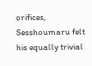orifices, Sesshoumaru felt his equally trivial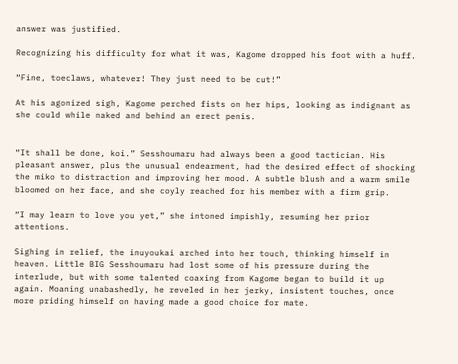answer was justified.

Recognizing his difficulty for what it was, Kagome dropped his foot with a huff.

“Fine, toeclaws, whatever! They just need to be cut!”

At his agonized sigh, Kagome perched fists on her hips, looking as indignant as she could while naked and behind an erect penis.


“It shall be done, koi.” Sesshoumaru had always been a good tactician. His pleasant answer, plus the unusual endearment, had the desired effect of shocking the miko to distraction and improving her mood. A subtle blush and a warm smile bloomed on her face, and she coyly reached for his member with a firm grip.

“I may learn to love you yet,” she intoned impishly, resuming her prior attentions.

Sighing in relief, the inuyoukai arched into her touch, thinking himself in heaven. Little BIG Sesshoumaru had lost some of his pressure during the interlude, but with some talented coaxing from Kagome began to build it up again. Moaning unabashedly, he reveled in her jerky, insistent touches, once more priding himself on having made a good choice for mate.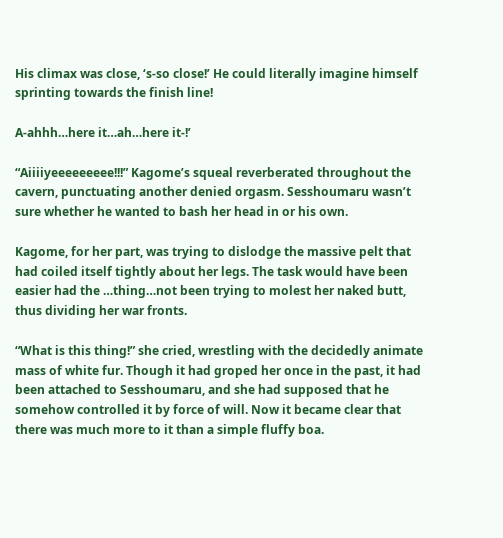His climax was close, ‘s-so close!’ He could literally imagine himself sprinting towards the finish line!

A-ahhh…here it…ah…here it-!’

“Aiiiiyeeeeeeeee!!!” Kagome’s squeal reverberated throughout the cavern, punctuating another denied orgasm. Sesshoumaru wasn’t sure whether he wanted to bash her head in or his own.

Kagome, for her part, was trying to dislodge the massive pelt that had coiled itself tightly about her legs. The task would have been easier had the …thing…not been trying to molest her naked butt, thus dividing her war fronts.

“What is this thing!” she cried, wrestling with the decidedly animate mass of white fur. Though it had groped her once in the past, it had been attached to Sesshoumaru, and she had supposed that he somehow controlled it by force of will. Now it became clear that there was much more to it than a simple fluffy boa.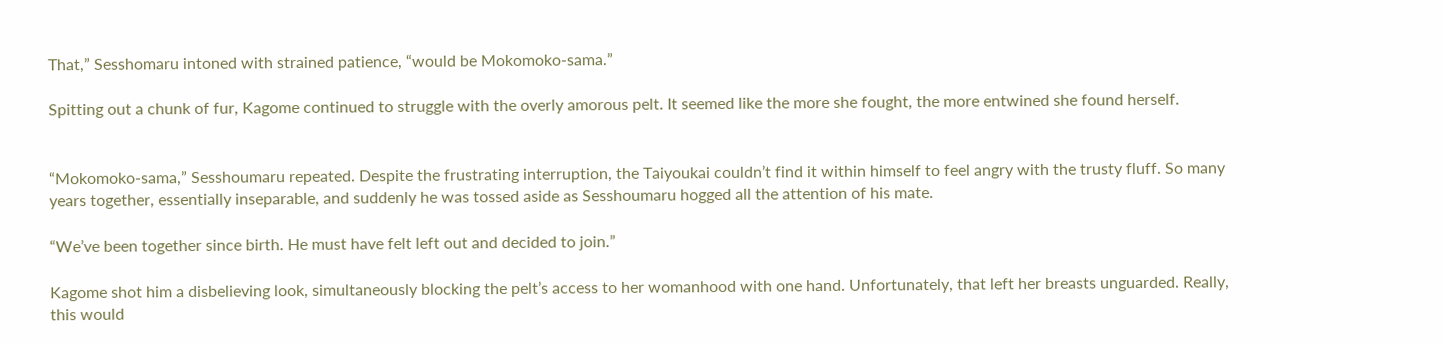That,” Sesshomaru intoned with strained patience, “would be Mokomoko-sama.”

Spitting out a chunk of fur, Kagome continued to struggle with the overly amorous pelt. It seemed like the more she fought, the more entwined she found herself.


“Mokomoko-sama,” Sesshoumaru repeated. Despite the frustrating interruption, the Taiyoukai couldn’t find it within himself to feel angry with the trusty fluff. So many years together, essentially inseparable, and suddenly he was tossed aside as Sesshoumaru hogged all the attention of his mate.

“We’ve been together since birth. He must have felt left out and decided to join.”

Kagome shot him a disbelieving look, simultaneously blocking the pelt’s access to her womanhood with one hand. Unfortunately, that left her breasts unguarded. Really, this would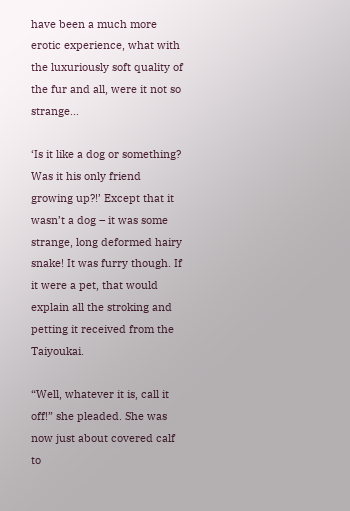have been a much more erotic experience, what with the luxuriously soft quality of the fur and all, were it not so strange…

‘Is it like a dog or something? Was it his only friend growing up?!’ Except that it wasn’t a dog – it was some strange, long deformed hairy snake! It was furry though. If it were a pet, that would explain all the stroking and petting it received from the Taiyoukai.

“Well, whatever it is, call it off!” she pleaded. She was now just about covered calf to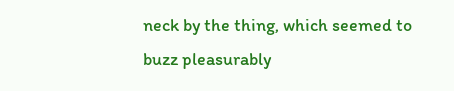neck by the thing, which seemed to buzz pleasurably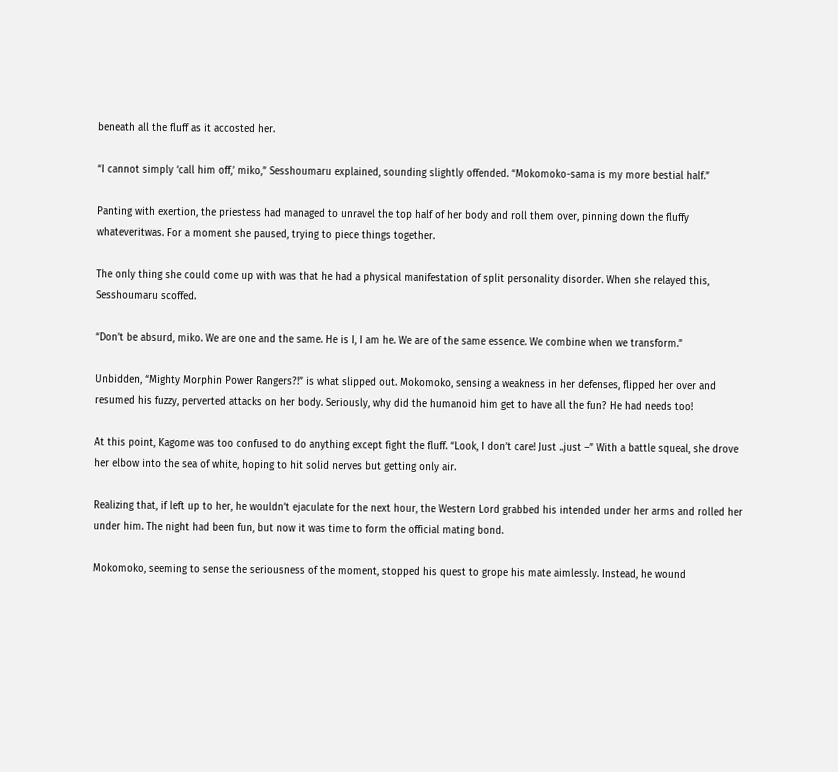beneath all the fluff as it accosted her.

“I cannot simply ‘call him off,’ miko,” Sesshoumaru explained, sounding slightly offended. “Mokomoko-sama is my more bestial half.”

Panting with exertion, the priestess had managed to unravel the top half of her body and roll them over, pinning down the fluffy whateveritwas. For a moment she paused, trying to piece things together.

The only thing she could come up with was that he had a physical manifestation of split personality disorder. When she relayed this, Sesshoumaru scoffed.

“Don’t be absurd, miko. We are one and the same. He is I, I am he. We are of the same essence. We combine when we transform.”

Unbidden, “Mighty Morphin Power Rangers?!” is what slipped out. Mokomoko, sensing a weakness in her defenses, flipped her over and resumed his fuzzy, perverted attacks on her body. Seriously, why did the humanoid him get to have all the fun? He had needs too!

At this point, Kagome was too confused to do anything except fight the fluff. “Look, I don’t care! Just ..just –” With a battle squeal, she drove her elbow into the sea of white, hoping to hit solid nerves but getting only air.

Realizing that, if left up to her, he wouldn’t ejaculate for the next hour, the Western Lord grabbed his intended under her arms and rolled her under him. The night had been fun, but now it was time to form the official mating bond.

Mokomoko, seeming to sense the seriousness of the moment, stopped his quest to grope his mate aimlessly. Instead, he wound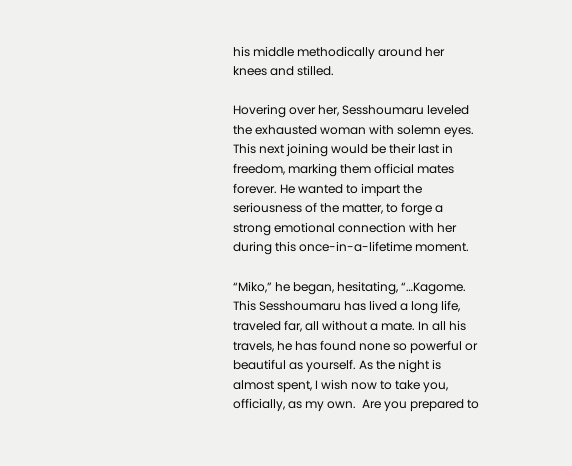his middle methodically around her knees and stilled.

Hovering over her, Sesshoumaru leveled the exhausted woman with solemn eyes. This next joining would be their last in freedom, marking them official mates forever. He wanted to impart the seriousness of the matter, to forge a strong emotional connection with her during this once-in-a-lifetime moment.

“Miko,” he began, hesitating, “…Kagome. This Sesshoumaru has lived a long life, traveled far, all without a mate. In all his travels, he has found none so powerful or beautiful as yourself. As the night is almost spent, I wish now to take you, officially, as my own.  Are you prepared to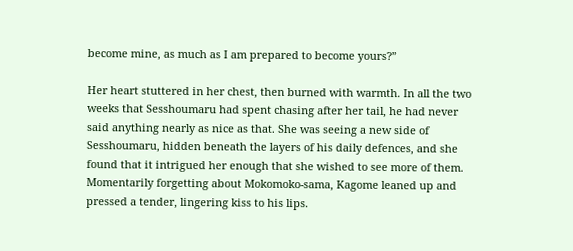become mine, as much as I am prepared to become yours?”

Her heart stuttered in her chest, then burned with warmth. In all the two weeks that Sesshoumaru had spent chasing after her tail, he had never said anything nearly as nice as that. She was seeing a new side of Sesshoumaru, hidden beneath the layers of his daily defences, and she found that it intrigued her enough that she wished to see more of them.  Momentarily forgetting about Mokomoko-sama, Kagome leaned up and pressed a tender, lingering kiss to his lips.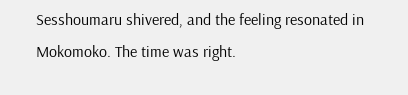Sesshoumaru shivered, and the feeling resonated in Mokomoko. The time was right.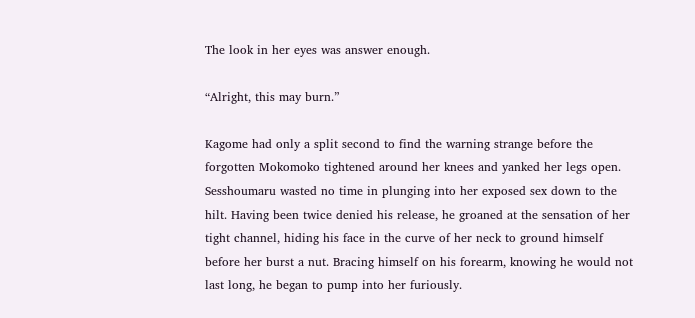The look in her eyes was answer enough.

“Alright, this may burn.”

Kagome had only a split second to find the warning strange before the forgotten Mokomoko tightened around her knees and yanked her legs open. Sesshoumaru wasted no time in plunging into her exposed sex down to the hilt. Having been twice denied his release, he groaned at the sensation of her tight channel, hiding his face in the curve of her neck to ground himself before her burst a nut. Bracing himself on his forearm, knowing he would not last long, he began to pump into her furiously.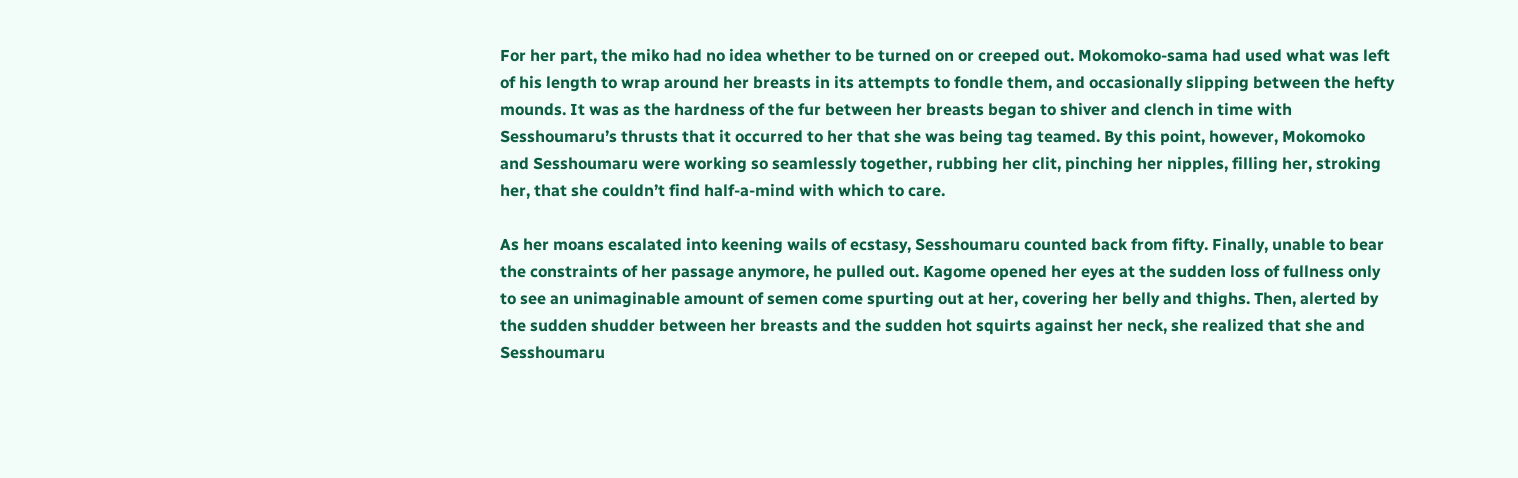For her part, the miko had no idea whether to be turned on or creeped out. Mokomoko-sama had used what was left of his length to wrap around her breasts in its attempts to fondle them, and occasionally slipping between the hefty mounds. It was as the hardness of the fur between her breasts began to shiver and clench in time with Sesshoumaru’s thrusts that it occurred to her that she was being tag teamed. By this point, however, Mokomoko and Sesshoumaru were working so seamlessly together, rubbing her clit, pinching her nipples, filling her, stroking her, that she couldn’t find half-a-mind with which to care.

As her moans escalated into keening wails of ecstasy, Sesshoumaru counted back from fifty. Finally, unable to bear the constraints of her passage anymore, he pulled out. Kagome opened her eyes at the sudden loss of fullness only to see an unimaginable amount of semen come spurting out at her, covering her belly and thighs. Then, alerted by the sudden shudder between her breasts and the sudden hot squirts against her neck, she realized that she and Sesshoumaru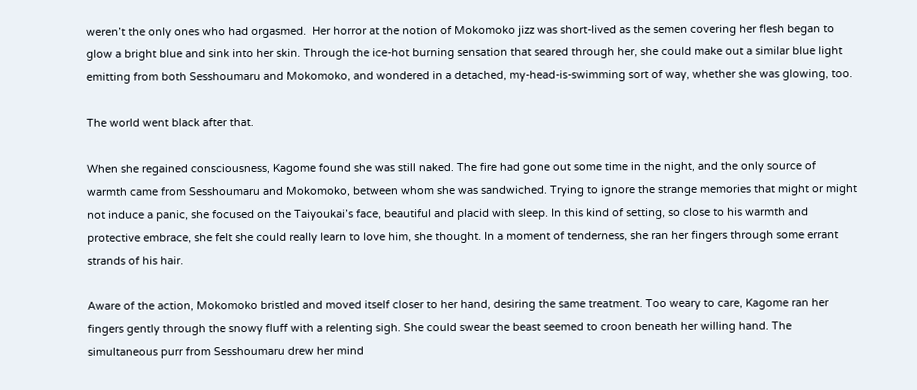weren’t the only ones who had orgasmed.  Her horror at the notion of Mokomoko jizz was short-lived as the semen covering her flesh began to glow a bright blue and sink into her skin. Through the ice-hot burning sensation that seared through her, she could make out a similar blue light emitting from both Sesshoumaru and Mokomoko, and wondered in a detached, my-head-is-swimming sort of way, whether she was glowing, too.

The world went black after that.

When she regained consciousness, Kagome found she was still naked. The fire had gone out some time in the night, and the only source of warmth came from Sesshoumaru and Mokomoko, between whom she was sandwiched. Trying to ignore the strange memories that might or might not induce a panic, she focused on the Taiyoukai’s face, beautiful and placid with sleep. In this kind of setting, so close to his warmth and protective embrace, she felt she could really learn to love him, she thought. In a moment of tenderness, she ran her fingers through some errant strands of his hair.

Aware of the action, Mokomoko bristled and moved itself closer to her hand, desiring the same treatment. Too weary to care, Kagome ran her fingers gently through the snowy fluff with a relenting sigh. She could swear the beast seemed to croon beneath her willing hand. The simultaneous purr from Sesshoumaru drew her mind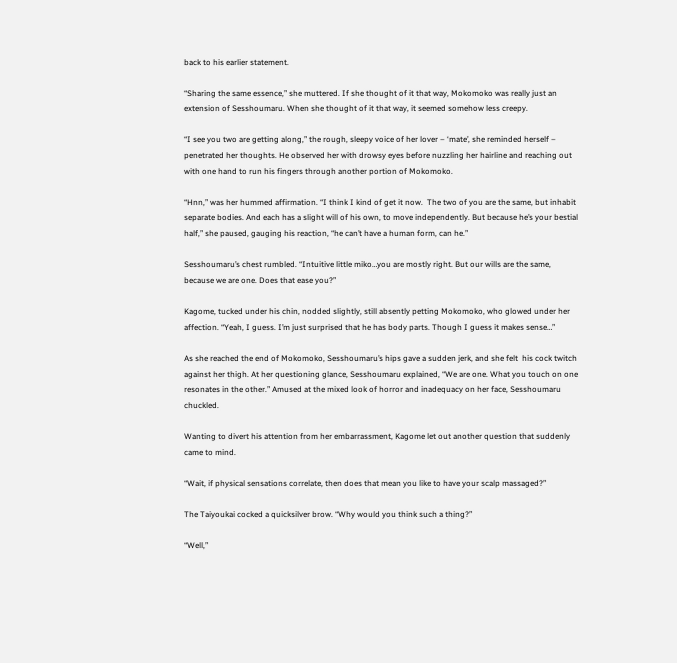back to his earlier statement.

“Sharing the same essence,” she muttered. If she thought of it that way, Mokomoko was really just an extension of Sesshoumaru. When she thought of it that way, it seemed somehow less creepy.

“I see you two are getting along,” the rough, sleepy voice of her lover – ‘mate’, she reminded herself – penetrated her thoughts. He observed her with drowsy eyes before nuzzling her hairline and reaching out with one hand to run his fingers through another portion of Mokomoko.

“Hnn,” was her hummed affirmation. “I think I kind of get it now.  The two of you are the same, but inhabit separate bodies. And each has a slight will of his own, to move independently. But because he’s your bestial half,” she paused, gauging his reaction, “he can’t have a human form, can he.”

Sesshoumaru’s chest rumbled. “Intuitive little miko…you are mostly right. But our wills are the same, because we are one. Does that ease you?”

Kagome, tucked under his chin, nodded slightly, still absently petting Mokomoko, who glowed under her affection. “Yeah, I guess. I’m just surprised that he has body parts. Though I guess it makes sense…”

As she reached the end of Mokomoko, Sesshoumaru’s hips gave a sudden jerk, and she felt  his cock twitch against her thigh. At her questioning glance, Sesshoumaru explained, “We are one. What you touch on one resonates in the other.” Amused at the mixed look of horror and inadequacy on her face, Sesshoumaru chuckled.

Wanting to divert his attention from her embarrassment, Kagome let out another question that suddenly came to mind.

“Wait, if physical sensations correlate, then does that mean you like to have your scalp massaged?”

The Taiyoukai cocked a quicksilver brow. “Why would you think such a thing?”

“Well,”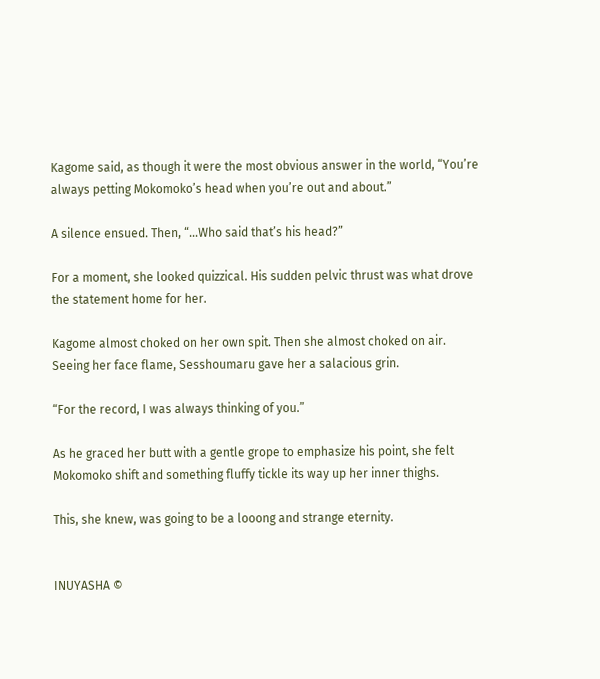Kagome said, as though it were the most obvious answer in the world, “You’re always petting Mokomoko’s head when you’re out and about.”

A silence ensued. Then, “…Who said that’s his head?”

For a moment, she looked quizzical. His sudden pelvic thrust was what drove the statement home for her.

Kagome almost choked on her own spit. Then she almost choked on air. Seeing her face flame, Sesshoumaru gave her a salacious grin.

“For the record, I was always thinking of you.”

As he graced her butt with a gentle grope to emphasize his point, she felt Mokomoko shift and something fluffy tickle its way up her inner thighs.

This, she knew, was going to be a looong and strange eternity.


INUYASHA ©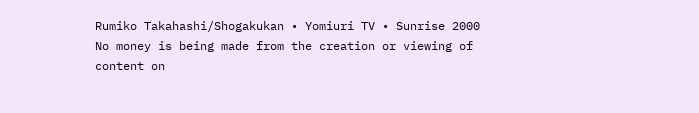Rumiko Takahashi/Shogakukan • Yomiuri TV • Sunrise 2000
No money is being made from the creation or viewing of content on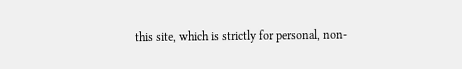this site, which is strictly for personal, non-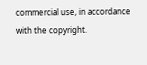commercial use, in accordance with the copyright.